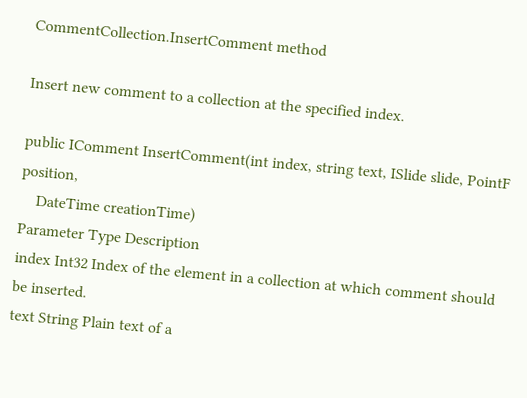CommentCollection.InsertComment method

Insert new comment to a collection at the specified index.

public IComment InsertComment(int index, string text, ISlide slide, PointF position,
    DateTime creationTime)
Parameter Type Description
index Int32 Index of the element in a collection at which comment should be inserted.
text String Plain text of a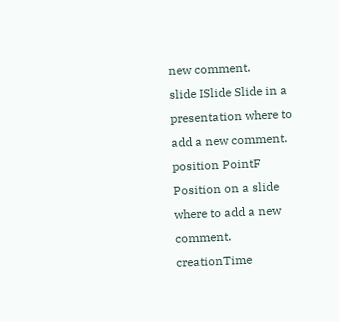new comment.
slide ISlide Slide in a presentation where to add a new comment.
position PointF Position on a slide where to add a new comment.
creationTime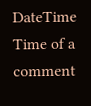DateTime Time of a comment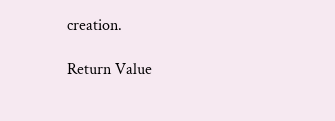creation.

Return Value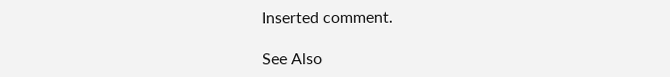Inserted comment.

See Also